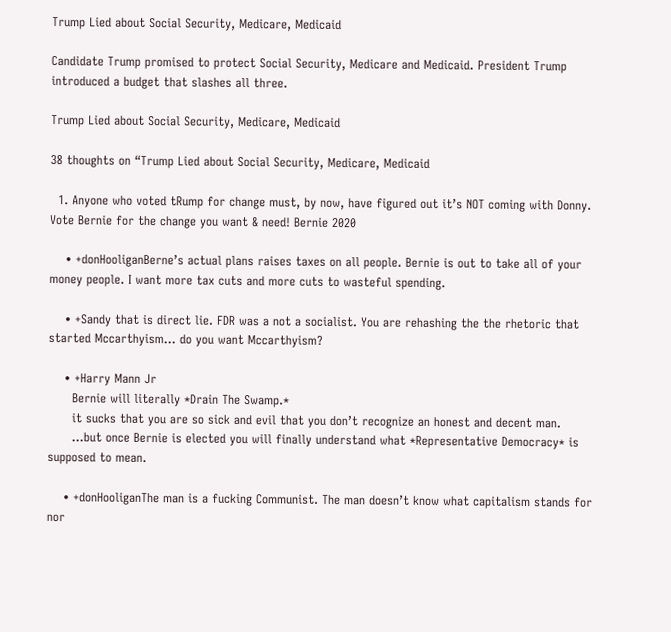Trump Lied about Social Security, Medicare, Medicaid

Candidate Trump promised to protect Social Security, Medicare and Medicaid. President Trump introduced a budget that slashes all three.

Trump Lied about Social Security, Medicare, Medicaid

38 thoughts on “Trump Lied about Social Security, Medicare, Medicaid

  1. Anyone who voted tRump for change must, by now, have figured out it’s NOT coming with Donny. Vote Bernie for the change you want & need! Bernie 2020

    • +donHooliganBerne’s actual plans raises taxes on all people. Bernie is out to take all of your money people. I want more tax cuts and more cuts to wasteful spending.

    • +Sandy that is direct lie. FDR was a not a socialist. You are rehashing the the rhetoric that started Mccarthyism… do you want Mccarthyism?

    • +Harry Mann Jr
      Bernie will literally *Drain The Swamp.*
      it sucks that you are so sick and evil that you don’t recognize an honest and decent man.
      …but once Bernie is elected you will finally understand what *Representative Democracy* is supposed to mean.

    • +donHooliganThe man is a fucking Communist. The man doesn’t know what capitalism stands for nor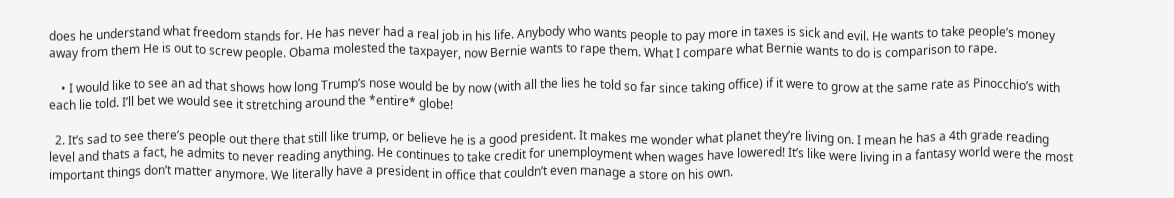does he understand what freedom stands for. He has never had a real job in his life. Anybody who wants people to pay more in taxes is sick and evil. He wants to take people’s money away from them He is out to screw people. Obama molested the taxpayer, now Bernie wants to rape them. What I compare what Bernie wants to do is comparison to rape.

    • I would like to see an ad that shows how long Trump’s nose would be by now (with all the lies he told so far since taking office) if it were to grow at the same rate as Pinocchio’s with each lie told. I’ll bet we would see it stretching around the *entire* globe!

  2. It’s sad to see there’s people out there that still like trump, or believe he is a good president. It makes me wonder what planet they’re living on. I mean he has a 4th grade reading level and thats a fact, he admits to never reading anything. He continues to take credit for unemployment when wages have lowered! It’s like were living in a fantasy world were the most important things don’t matter anymore. We literally have a president in office that couldn’t even manage a store on his own.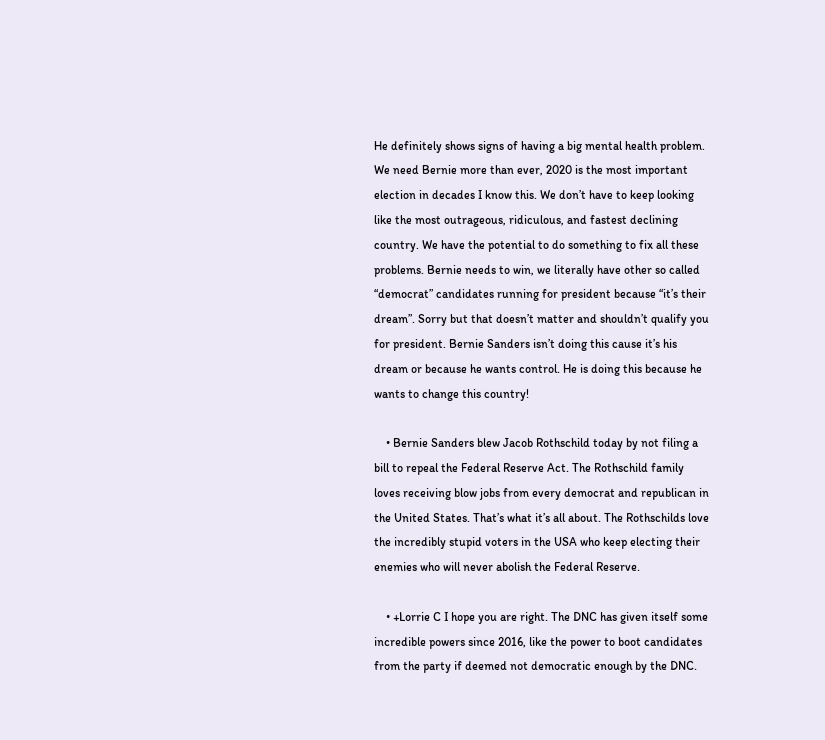He definitely shows signs of having a big mental health problem. We need Bernie more than ever, 2020 is the most important election in decades I know this. We don’t have to keep looking like the most outrageous, ridiculous, and fastest declining country. We have the potential to do something to fix all these problems. Bernie needs to win, we literally have other so called “democrat” candidates running for president because “it’s their dream”. Sorry but that doesn’t matter and shouldn’t qualify you for president. Bernie Sanders isn’t doing this cause it’s his dream or because he wants control. He is doing this because he wants to change this country!

    • Bernie Sanders blew Jacob Rothschild today by not filing a bill to repeal the Federal Reserve Act. The Rothschild family loves receiving blow jobs from every democrat and republican in the United States. That’s what it’s all about. The Rothschilds love the incredibly stupid voters in the USA who keep electing their enemies who will never abolish the Federal Reserve.

    • +Lorrie C I hope you are right. The DNC has given itself some incredible powers since 2016, like the power to boot candidates from the party if deemed not democratic enough by the DNC.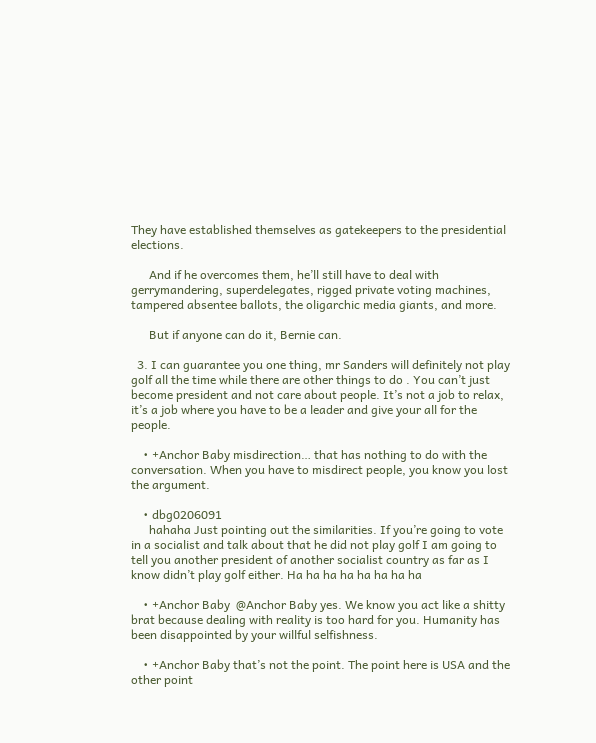They have established themselves as gatekeepers to the presidential elections.

      And if he overcomes them, he’ll still have to deal with gerrymandering, superdelegates, rigged private voting machines, tampered absentee ballots, the oligarchic media giants, and more.

      But if anyone can do it, Bernie can.

  3. I can guarantee you one thing, mr Sanders will definitely not play golf all the time while there are other things to do . You can’t just become president and not care about people. It’s not a job to relax, it’s a job where you have to be a leader and give your all for the people.

    • +Anchor Baby misdirection… that has nothing to do with the conversation. When you have to misdirect people, you know you lost the argument.

    • dbg0206091
      hahaha Just pointing out the similarities. If you’re going to vote in a socialist and talk about that he did not play golf I am going to tell you another president of another socialist country as far as I know didn’t play golf either. Ha ha ha ha ha ha ha ha

    • +Anchor Baby  @Anchor Baby yes. We know you act like a shitty brat because dealing with reality is too hard for you. Humanity has been disappointed by your willful selfishness.

    • +Anchor Baby that’s not the point. The point here is USA and the other point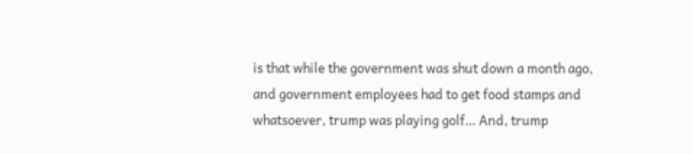is that while the government was shut down a month ago, and government employees had to get food stamps and whatsoever, trump was playing golf… And, trump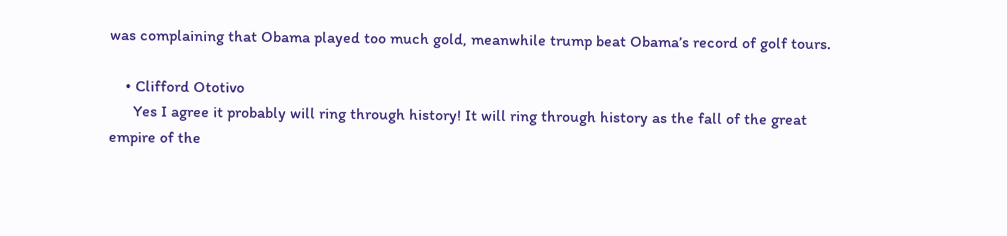was complaining that Obama played too much gold, meanwhile trump beat Obama’s record of golf tours.

    • Clifford Ototivo
      Yes I agree it probably will ring through history! It will ring through history as the fall of the great empire of the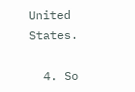United States.

  4. So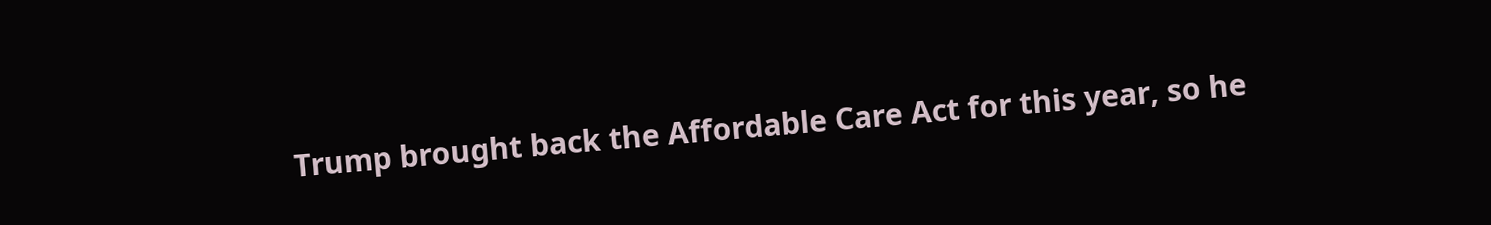Trump brought back the Affordable Care Act for this year, so he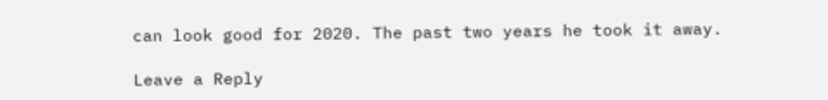can look good for 2020. The past two years he took it away.

Leave a Reply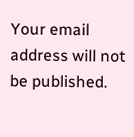Your email address will not be published.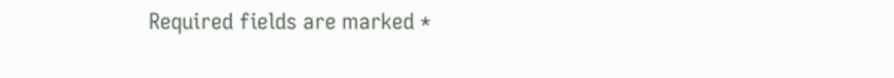Required fields are marked *